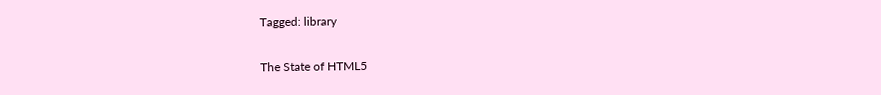Tagged: library

The State of HTML5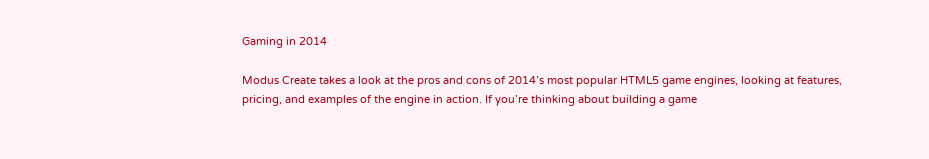Gaming in 2014

Modus Create takes a look at the pros and cons of 2014’s most popular HTML5 game engines, looking at features, pricing, and examples of the engine in action. If you’re thinking about building a game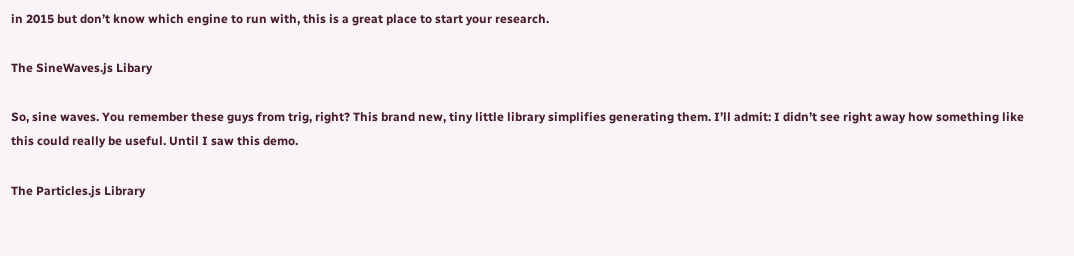in 2015 but don’t know which engine to run with, this is a great place to start your research.

The SineWaves.js Libary

So, sine waves. You remember these guys from trig, right? This brand new, tiny little library simplifies generating them. I’ll admit: I didn’t see right away how something like this could really be useful. Until I saw this demo.

The Particles.js Library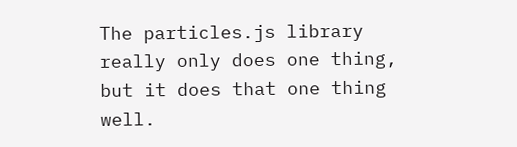The particles.js library really only does one thing, but it does that one thing well.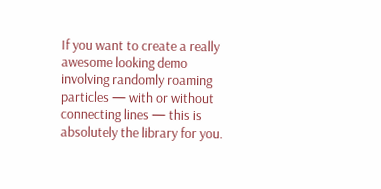If you want to create a really awesome looking demo involving randomly roaming particles — with or without connecting lines — this is absolutely the library for you.